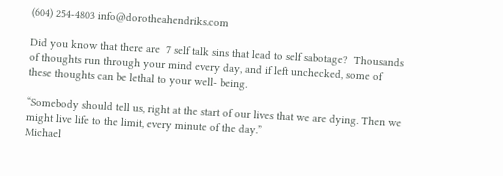(604) 254-4803 info@dorotheahendriks.com

Did you know that there are  7 self talk sins that lead to self sabotage?  Thousands of thoughts run through your mind every day, and if left unchecked, some of these thoughts can be lethal to your well- being.

“Somebody should tell us, right at the start of our lives that we are dying. Then we might live life to the limit, every minute of the day.”
Michael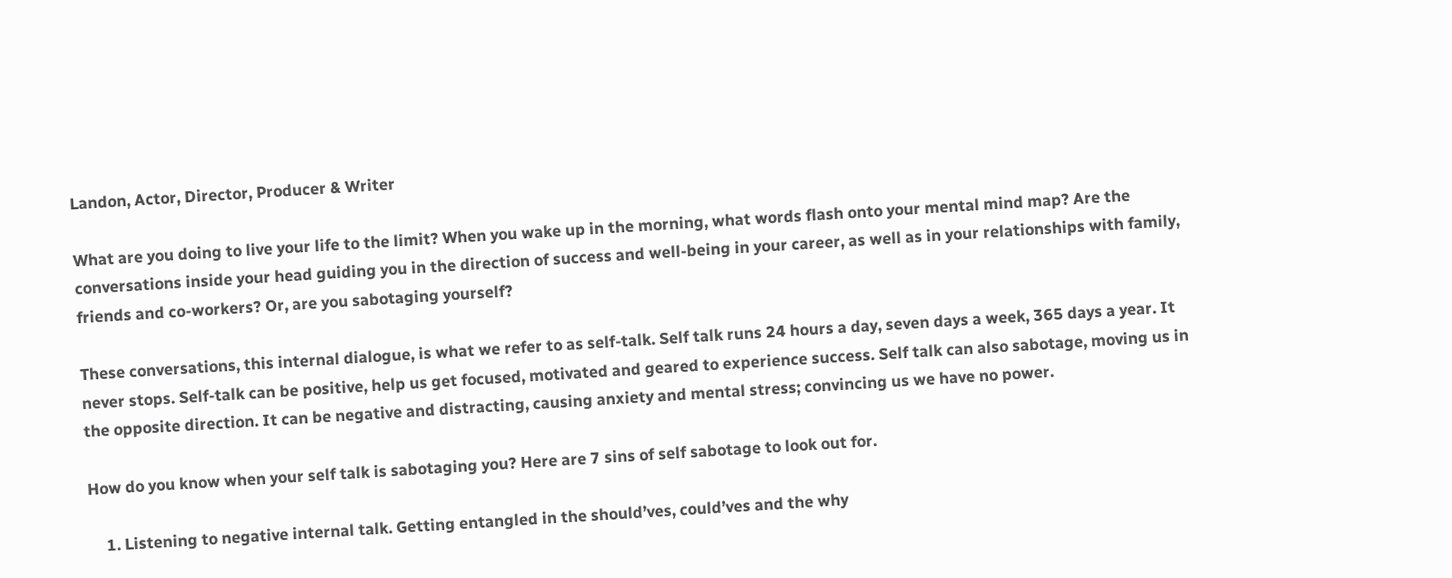Landon, Actor, Director, Producer & Writer

What are you doing to live your life to the limit? When you wake up in the morning, what words flash onto your mental mind map? Are the conversations inside your head guiding you in the direction of success and well-being in your career, as well as in your relationships with family, friends and co-workers? Or, are you sabotaging yourself?

These conversations, this internal dialogue, is what we refer to as self-talk. Self talk runs 24 hours a day, seven days a week, 365 days a year. It never stops. Self-talk can be positive, help us get focused, motivated and geared to experience success. Self talk can also sabotage, moving us in the opposite direction. It can be negative and distracting, causing anxiety and mental stress; convincing us we have no power.

How do you know when your self talk is sabotaging you? Here are 7 sins of self sabotage to look out for.

    1. Listening to negative internal talk. Getting entangled in the should’ves, could’ves and the why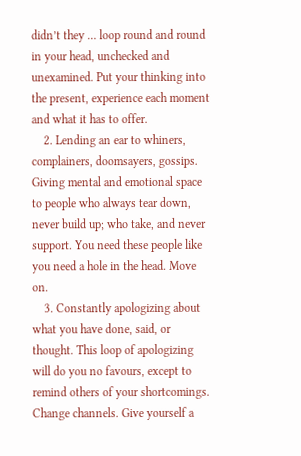didn’t they … loop round and round in your head, unchecked and unexamined. Put your thinking into the present, experience each moment and what it has to offer.
    2. Lending an ear to whiners, complainers, doomsayers, gossips. Giving mental and emotional space to people who always tear down, never build up; who take, and never support. You need these people like you need a hole in the head. Move on.
    3. Constantly apologizing about what you have done, said, or thought. This loop of apologizing will do you no favours, except to remind others of your shortcomings. Change channels. Give yourself a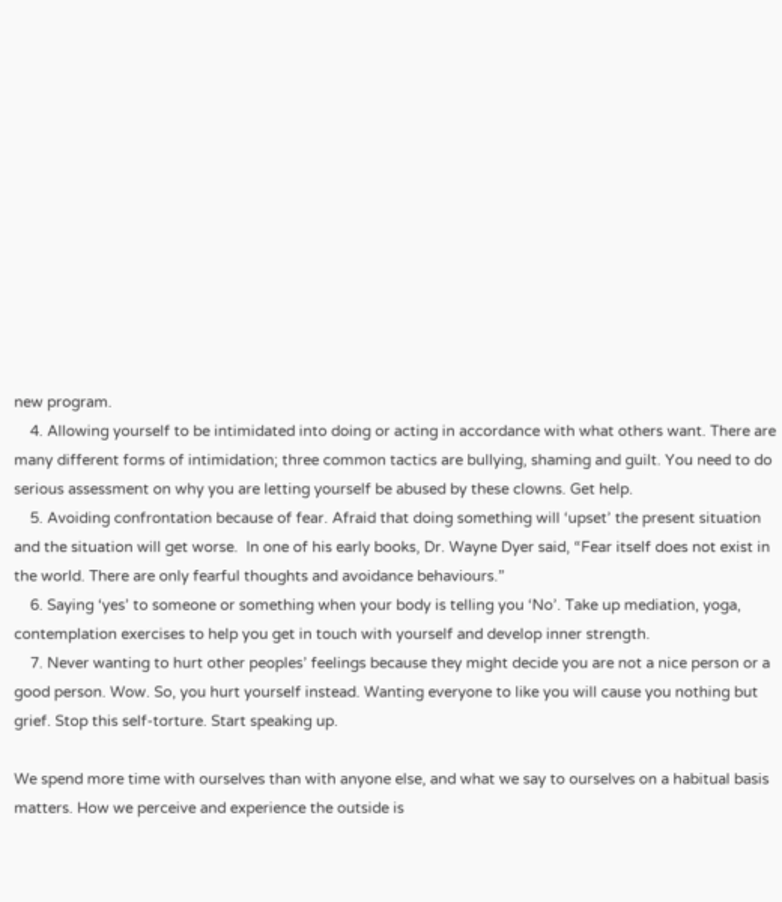new program.
    4. Allowing yourself to be intimidated into doing or acting in accordance with what others want. There are many different forms of intimidation; three common tactics are bullying, shaming and guilt. You need to do serious assessment on why you are letting yourself be abused by these clowns. Get help.
    5. Avoiding confrontation because of fear. Afraid that doing something will ‘upset’ the present situation and the situation will get worse.  In one of his early books, Dr. Wayne Dyer said, “Fear itself does not exist in the world. There are only fearful thoughts and avoidance behaviours.”
    6. Saying ‘yes’ to someone or something when your body is telling you ‘No’. Take up mediation, yoga, contemplation exercises to help you get in touch with yourself and develop inner strength.
    7. Never wanting to hurt other peoples’ feelings because they might decide you are not a nice person or a good person. Wow. So, you hurt yourself instead. Wanting everyone to like you will cause you nothing but grief. Stop this self-torture. Start speaking up.

We spend more time with ourselves than with anyone else, and what we say to ourselves on a habitual basis matters. How we perceive and experience the outside is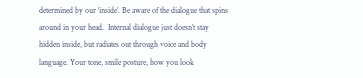determined by our ‘inside’. Be aware of the dialogue that spins around in your head.  Internal dialogue just doesn’t stay hidden inside, but radiates out through voice and body language. Your tone, smile posture, how you look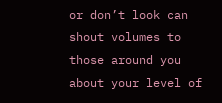or don’t look can shout volumes to those around you about your level of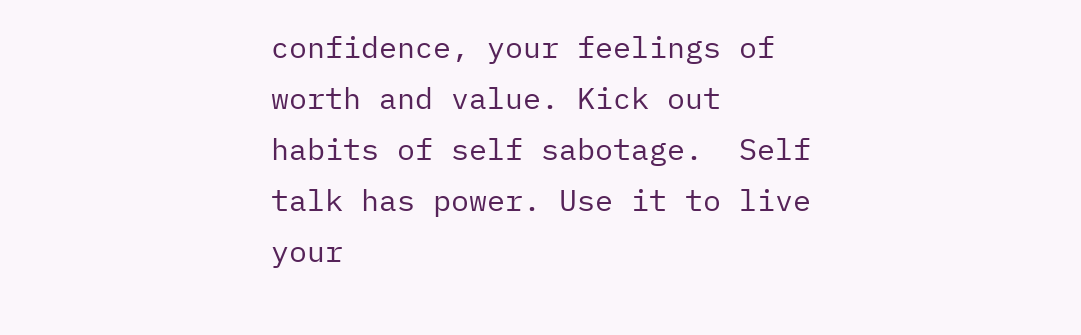confidence, your feelings of worth and value. Kick out habits of self sabotage.  Self talk has power. Use it to live your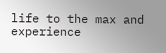life to the max and experience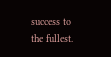success to the fullest.